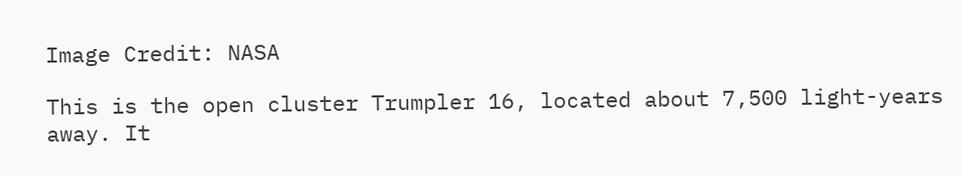Image Credit: NASA

This is the open cluster Trumpler 16, located about 7,500 light-years away. It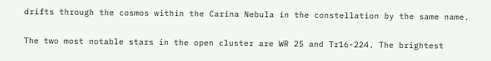drifts through the cosmos within the Carina Nebula in the constellation by the same name.

The two most notable stars in the open cluster are WR 25 and Tr16-224. The brightest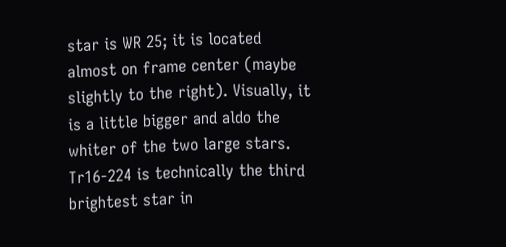star is WR 25; it is located almost on frame center (maybe slightly to the right). Visually, it is a little bigger and aldo the whiter of the two large stars. Tr16-224 is technically the third brightest star in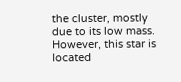the cluster, mostly due to its low mass. However, this star is located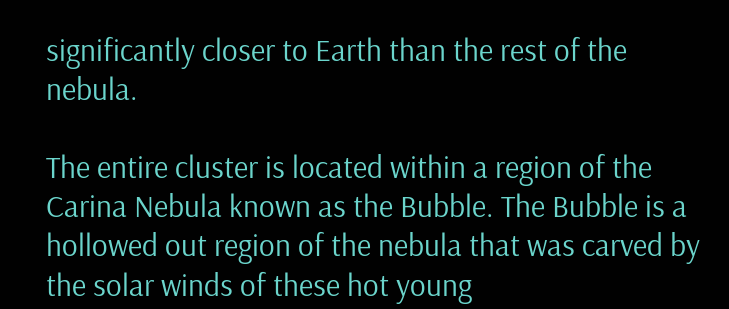significantly closer to Earth than the rest of the nebula.

The entire cluster is located within a region of the Carina Nebula known as the Bubble. The Bubble is a hollowed out region of the nebula that was carved by the solar winds of these hot young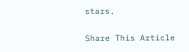stars.

Share This Article